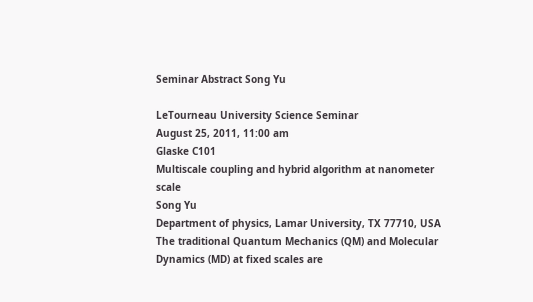Seminar Abstract Song Yu

LeTourneau University Science Seminar
August 25, 2011, 11:00 am
Glaske C101
Multiscale coupling and hybrid algorithm at nanometer scale
Song Yu
Department of physics, Lamar University, TX 77710, USA
The traditional Quantum Mechanics (QM) and Molecular Dynamics (MD) at fixed scales are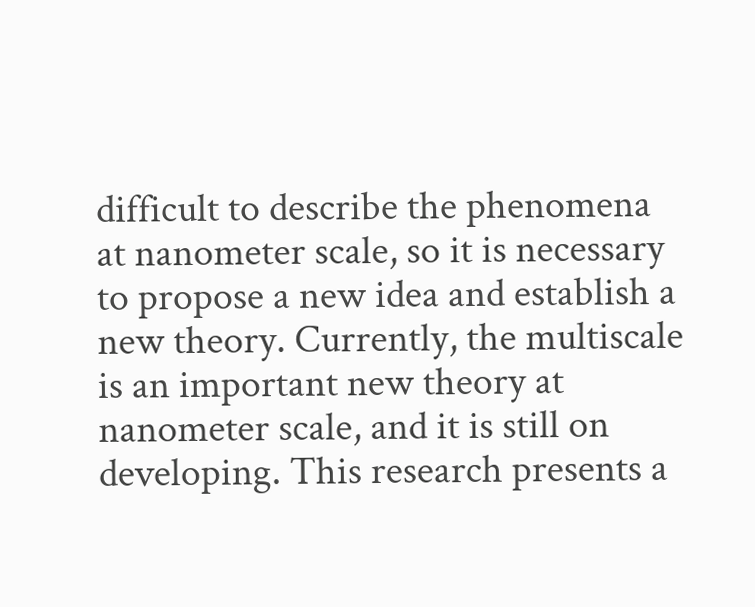difficult to describe the phenomena at nanometer scale, so it is necessary to propose a new idea and establish a new theory. Currently, the multiscale is an important new theory at nanometer scale, and it is still on developing. This research presents a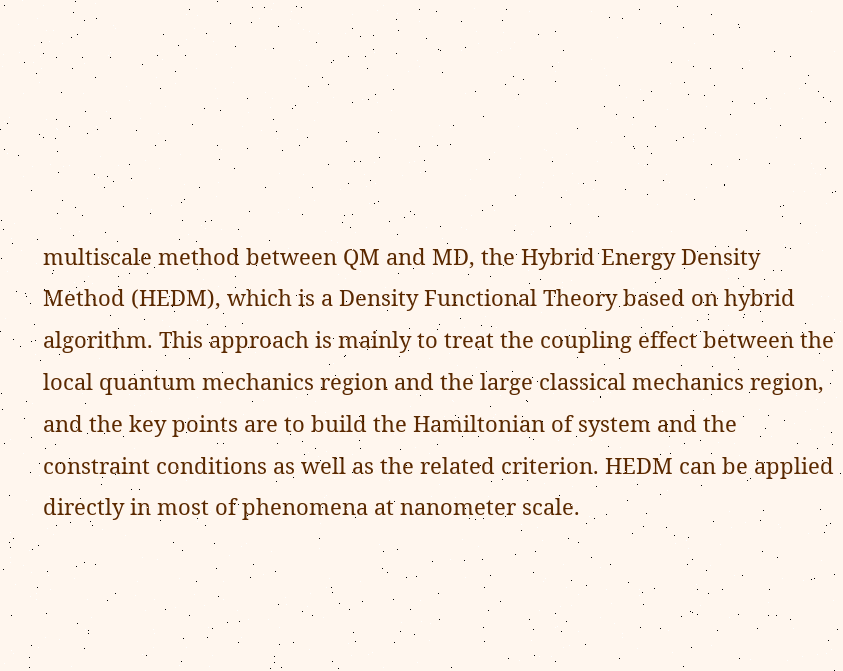multiscale method between QM and MD, the Hybrid Energy Density Method (HEDM), which is a Density Functional Theory based on hybrid algorithm. This approach is mainly to treat the coupling effect between the local quantum mechanics region and the large classical mechanics region, and the key points are to build the Hamiltonian of system and the constraint conditions as well as the related criterion. HEDM can be applied directly in most of phenomena at nanometer scale.